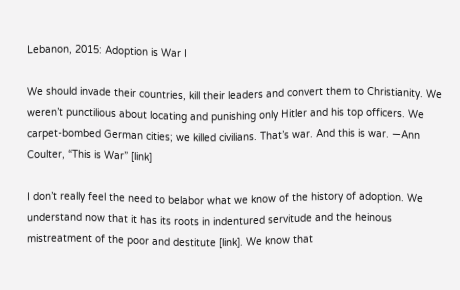Lebanon, 2015: Adoption is War I

We should invade their countries, kill their leaders and convert them to Christianity. We weren’t punctilious about locating and punishing only Hitler and his top officers. We carpet-bombed German cities; we killed civilians. That’s war. And this is war. —Ann Coulter, “This is War” [link]

I don’t really feel the need to belabor what we know of the history of adoption. We understand now that it has its roots in indentured servitude and the heinous mistreatment of the poor and destitute [link]. We know that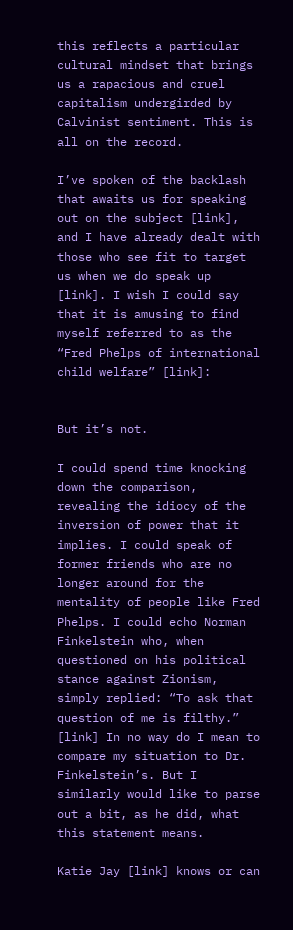this reflects a particular cultural mindset that brings us a rapacious and cruel capitalism undergirded by Calvinist sentiment. This is all on the record.

I’ve spoken of the backlash that awaits us for speaking out on the subject [link], and I have already dealt with those who see fit to target us when we do speak up [link]. I wish I could say that it is amusing to find myself referred to as the “Fred Phelps of international child welfare” [link]:


But it’s not.

I could spend time knocking down the comparison, revealing the idiocy of the inversion of power that it implies. I could speak of former friends who are no longer around for the mentality of people like Fred Phelps. I could echo Norman Finkelstein who, when questioned on his political stance against Zionism, simply replied: “To ask that question of me is filthy.” [link] In no way do I mean to compare my situation to Dr. Finkelstein’s. But I similarly would like to parse out a bit, as he did, what this statement means.

Katie Jay [link] knows or can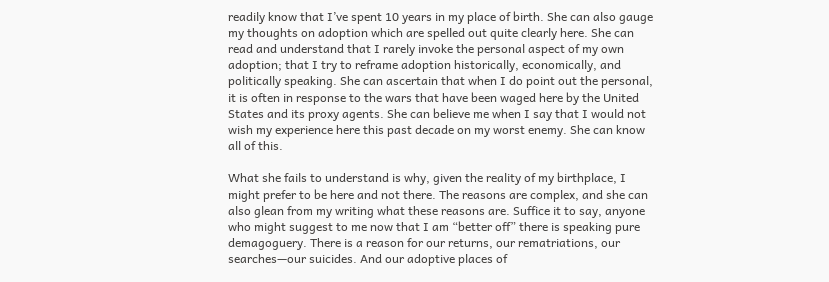readily know that I’ve spent 10 years in my place of birth. She can also gauge my thoughts on adoption which are spelled out quite clearly here. She can read and understand that I rarely invoke the personal aspect of my own adoption; that I try to reframe adoption historically, economically, and politically speaking. She can ascertain that when I do point out the personal, it is often in response to the wars that have been waged here by the United States and its proxy agents. She can believe me when I say that I would not wish my experience here this past decade on my worst enemy. She can know all of this.

What she fails to understand is why, given the reality of my birthplace, I might prefer to be here and not there. The reasons are complex, and she can also glean from my writing what these reasons are. Suffice it to say, anyone who might suggest to me now that I am “better off” there is speaking pure demagoguery. There is a reason for our returns, our rematriations, our searches—our suicides. And our adoptive places of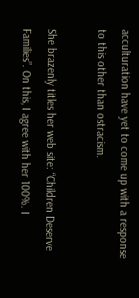acculturation have yet to come up with a response to this other than ostracism.

She brazenly titles her web site: “Children Deserve Families”. On this, I agree with her 100%. I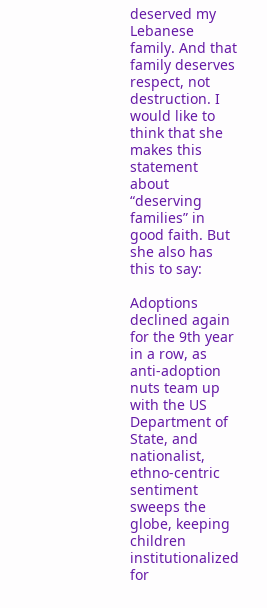deserved my Lebanese family. And that family deserves respect, not destruction. I would like to think that she makes this statement about “deserving families” in good faith. But she also has this to say:

Adoptions declined again for the 9th year in a row, as anti-adoption nuts team up with the US Department of State, and nationalist, ethno-centric sentiment sweeps the globe, keeping children institutionalized for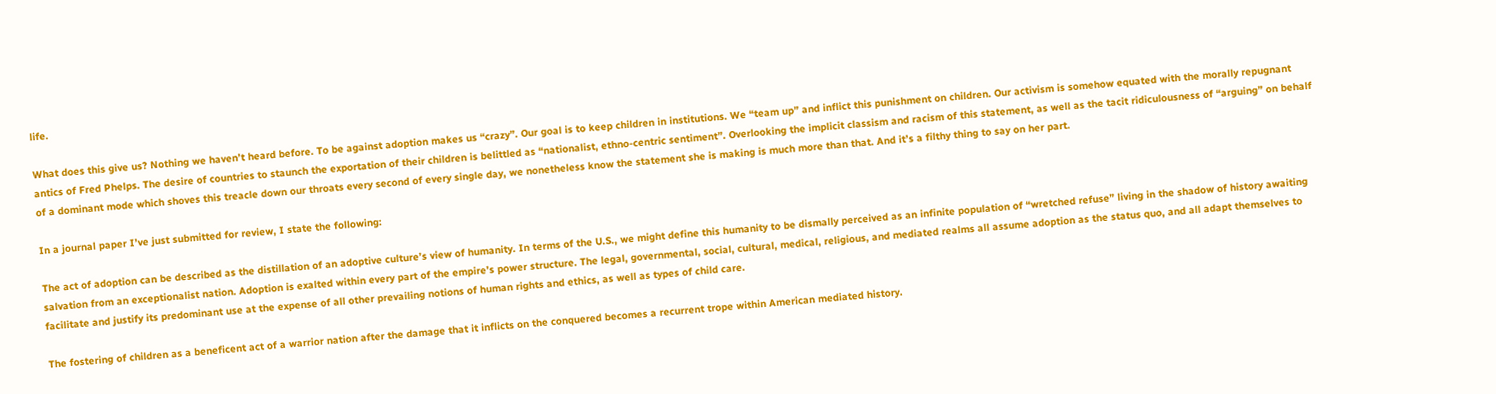life.

What does this give us? Nothing we haven’t heard before. To be against adoption makes us “crazy”. Our goal is to keep children in institutions. We “team up” and inflict this punishment on children. Our activism is somehow equated with the morally repugnant antics of Fred Phelps. The desire of countries to staunch the exportation of their children is belittled as “nationalist, ethno-centric sentiment”. Overlooking the implicit classism and racism of this statement, as well as the tacit ridiculousness of “arguing” on behalf of a dominant mode which shoves this treacle down our throats every second of every single day, we nonetheless know the statement she is making is much more than that. And it’s a filthy thing to say on her part.

In a journal paper I’ve just submitted for review, I state the following:

The act of adoption can be described as the distillation of an adoptive culture’s view of humanity. In terms of the U.S., we might define this humanity to be dismally perceived as an infinite population of “wretched refuse” living in the shadow of history awaiting salvation from an exceptionalist nation. Adoption is exalted within every part of the empire’s power structure. The legal, governmental, social, cultural, medical, religious, and mediated realms all assume adoption as the status quo, and all adapt themselves to facilitate and justify its predominant use at the expense of all other prevailing notions of human rights and ethics, as well as types of child care.

The fostering of children as a beneficent act of a warrior nation after the damage that it inflicts on the conquered becomes a recurrent trope within American mediated history.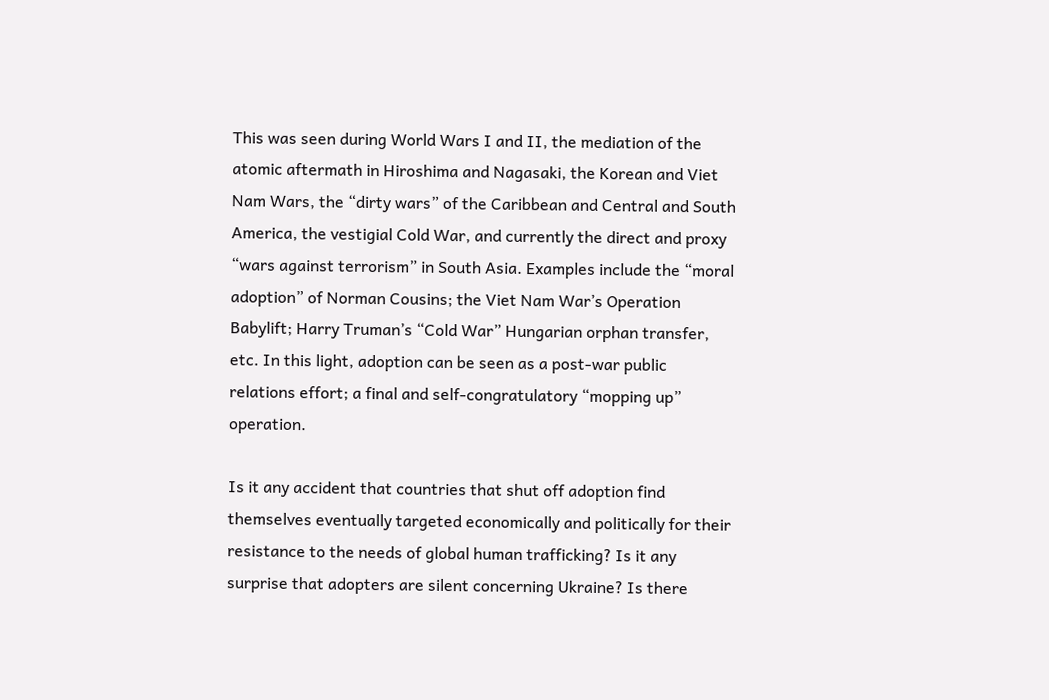This was seen during World Wars I and II, the mediation of the atomic aftermath in Hiroshima and Nagasaki, the Korean and Viet Nam Wars, the “dirty wars” of the Caribbean and Central and South America, the vestigial Cold War, and currently the direct and proxy “wars against terrorism” in South Asia. Examples include the “moral adoption” of Norman Cousins; the Viet Nam War’s Operation Babylift; Harry Truman’s “Cold War” Hungarian orphan transfer, etc. In this light, adoption can be seen as a post-war public relations effort; a final and self-congratulatory “mopping up” operation.

Is it any accident that countries that shut off adoption find themselves eventually targeted economically and politically for their resistance to the needs of global human trafficking? Is it any surprise that adopters are silent concerning Ukraine? Is there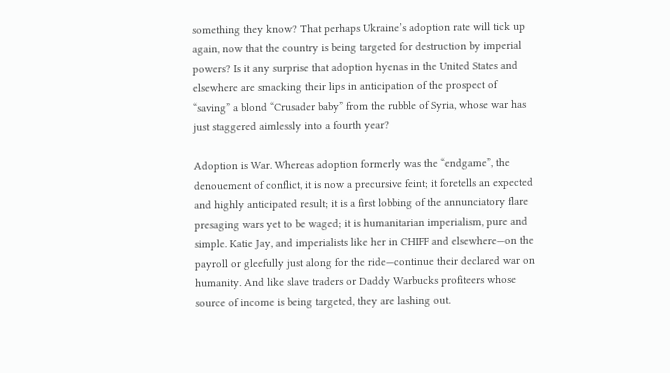something they know? That perhaps Ukraine’s adoption rate will tick up again, now that the country is being targeted for destruction by imperial powers? Is it any surprise that adoption hyenas in the United States and elsewhere are smacking their lips in anticipation of the prospect of “saving” a blond “Crusader baby” from the rubble of Syria, whose war has just staggered aimlessly into a fourth year?

Adoption is War. Whereas adoption formerly was the “endgame”, the denouement of conflict, it is now a precursive feint; it foretells an expected and highly anticipated result; it is a first lobbing of the annunciatory flare presaging wars yet to be waged; it is humanitarian imperialism, pure and simple. Katie Jay, and imperialists like her in CHIFF and elsewhere—on the payroll or gleefully just along for the ride—continue their declared war on humanity. And like slave traders or Daddy Warbucks profiteers whose source of income is being targeted, they are lashing out.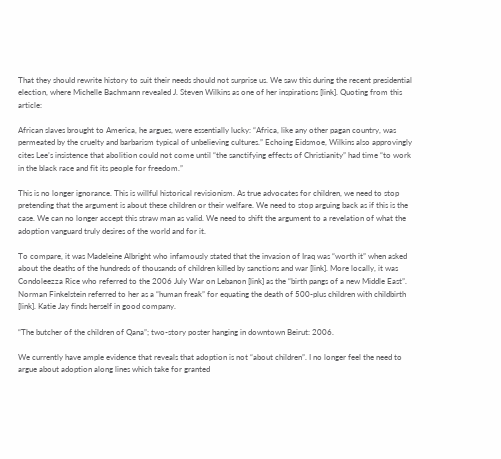That they should rewrite history to suit their needs should not surprise us. We saw this during the recent presidential election, where Michelle Bachmann revealed J. Steven Wilkins as one of her inspirations [link]. Quoting from this article:

African slaves brought to America, he argues, were essentially lucky: “Africa, like any other pagan country, was permeated by the cruelty and barbarism typical of unbelieving cultures.” Echoing Eidsmoe, Wilkins also approvingly cites Lee’s insistence that abolition could not come until “the sanctifying effects of Christianity” had time “to work in the black race and fit its people for freedom.”

This is no longer ignorance. This is willful historical revisionism. As true advocates for children, we need to stop pretending that the argument is about these children or their welfare. We need to stop arguing back as if this is the case. We can no longer accept this straw man as valid. We need to shift the argument to a revelation of what the adoption vanguard truly desires of the world and for it.

To compare, it was Madeleine Albright who infamously stated that the invasion of Iraq was “worth it” when asked about the deaths of the hundreds of thousands of children killed by sanctions and war [link]. More locally, it was Condoleezza Rice who referred to the 2006 July War on Lebanon [link] as the “birth pangs of a new Middle East”. Norman Finkelstein referred to her as a “human freak” for equating the death of 500-plus children with childbirth [link]. Katie Jay finds herself in good company.

“The butcher of the children of Qana”; two-story poster hanging in downtown Beirut: 2006.

We currently have ample evidence that reveals that adoption is not “about children”. I no longer feel the need to argue about adoption along lines which take for granted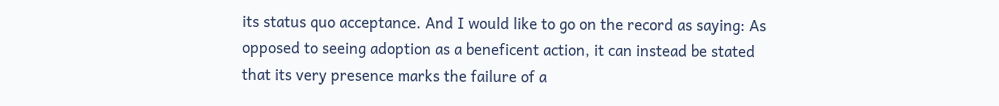its status quo acceptance. And I would like to go on the record as saying: As opposed to seeing adoption as a beneficent action, it can instead be stated that its very presence marks the failure of a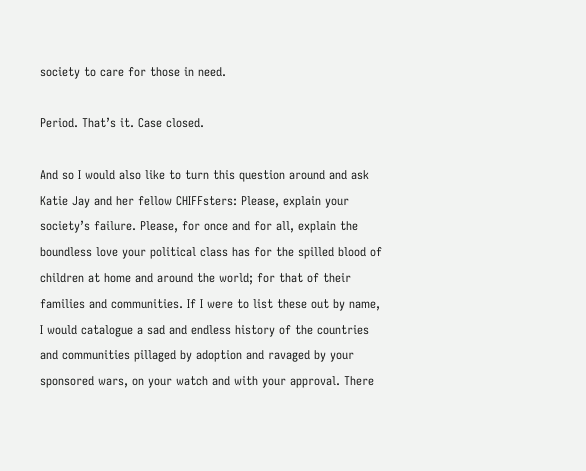society to care for those in need.

Period. That’s it. Case closed.

And so I would also like to turn this question around and ask Katie Jay and her fellow CHIFFsters: Please, explain your society’s failure. Please, for once and for all, explain the boundless love your political class has for the spilled blood of children at home and around the world; for that of their families and communities. If I were to list these out by name, I would catalogue a sad and endless history of the countries and communities pillaged by adoption and ravaged by your sponsored wars, on your watch and with your approval. There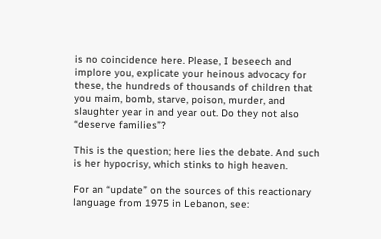is no coincidence here. Please, I beseech and implore you, explicate your heinous advocacy for these, the hundreds of thousands of children that you maim, bomb, starve, poison, murder, and slaughter year in and year out. Do they not also “deserve families”?

This is the question; here lies the debate. And such is her hypocrisy, which stinks to high heaven.

For an “update” on the sources of this reactionary language from 1975 in Lebanon, see: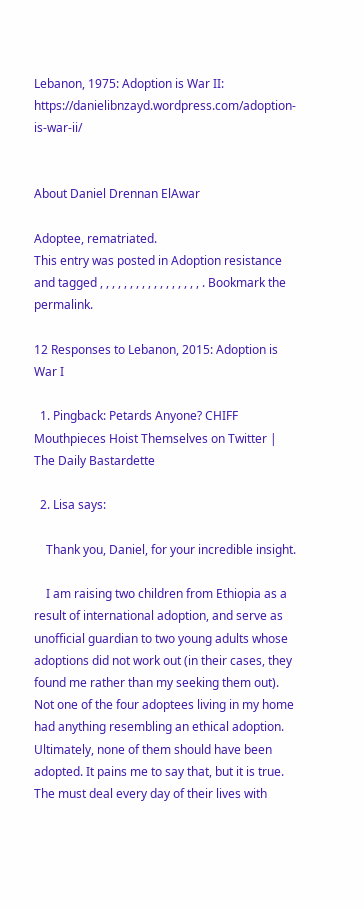Lebanon, 1975: Adoption is War II: https://danielibnzayd.wordpress.com/adoption-is-war-ii/


About Daniel Drennan ElAwar

Adoptee, rematriated.
This entry was posted in Adoption resistance and tagged , , , , , , , , , , , , , , , , , . Bookmark the permalink.

12 Responses to Lebanon, 2015: Adoption is War I

  1. Pingback: Petards Anyone? CHIFF Mouthpieces Hoist Themselves on Twitter | The Daily Bastardette

  2. Lisa says:

    Thank you, Daniel, for your incredible insight.

    I am raising two children from Ethiopia as a result of international adoption, and serve as unofficial guardian to two young adults whose adoptions did not work out (in their cases, they found me rather than my seeking them out). Not one of the four adoptees living in my home had anything resembling an ethical adoption. Ultimately, none of them should have been adopted. It pains me to say that, but it is true. The must deal every day of their lives with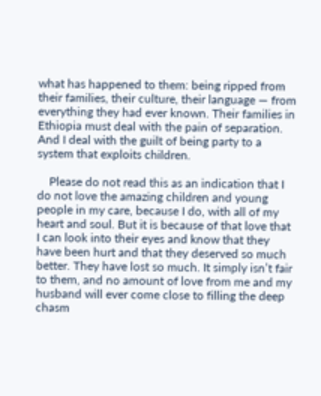what has happened to them: being ripped from their families, their culture, their language — from everything they had ever known. Their families in Ethiopia must deal with the pain of separation. And I deal with the guilt of being party to a system that exploits children.

    Please do not read this as an indication that I do not love the amazing children and young people in my care, because I do, with all of my heart and soul. But it is because of that love that I can look into their eyes and know that they have been hurt and that they deserved so much better. They have lost so much. It simply isn’t fair to them, and no amount of love from me and my husband will ever come close to filling the deep chasm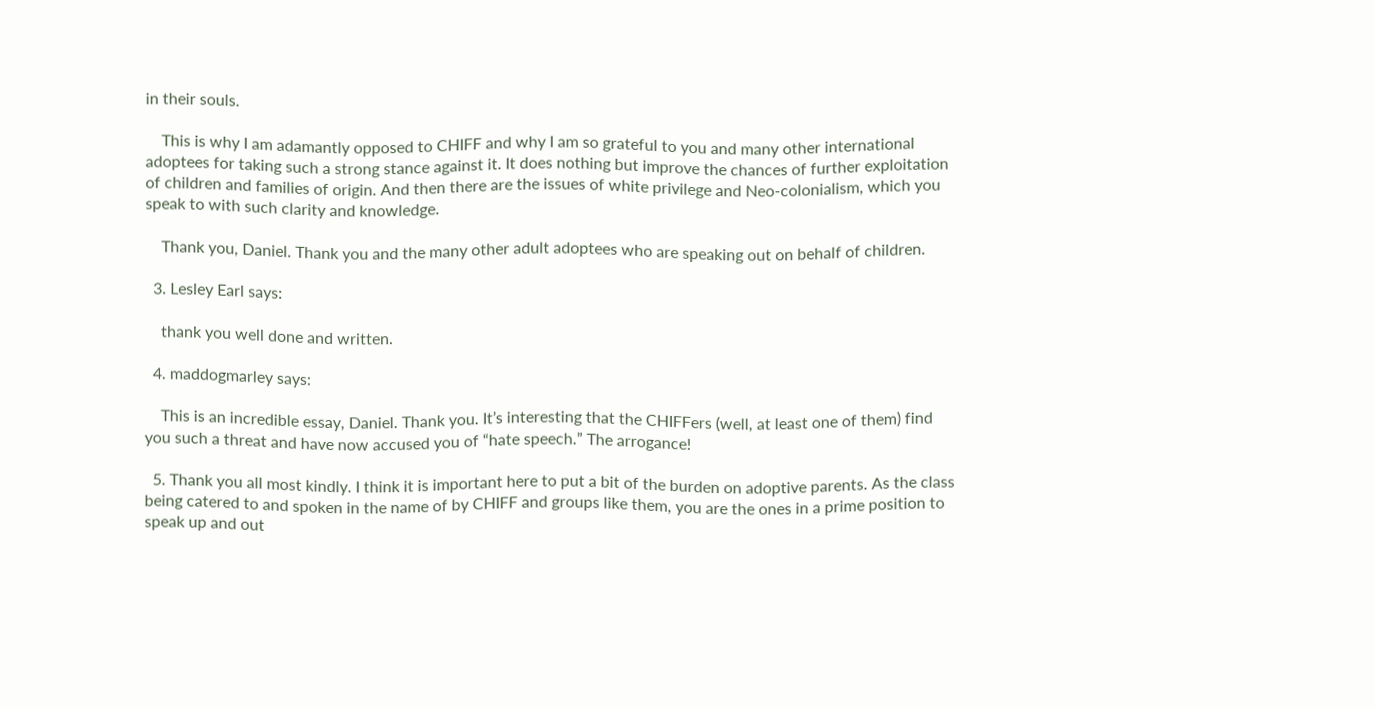in their souls.

    This is why I am adamantly opposed to CHIFF and why I am so grateful to you and many other international adoptees for taking such a strong stance against it. It does nothing but improve the chances of further exploitation of children and families of origin. And then there are the issues of white privilege and Neo-colonialism, which you speak to with such clarity and knowledge.

    Thank you, Daniel. Thank you and the many other adult adoptees who are speaking out on behalf of children.

  3. Lesley Earl says:

    thank you well done and written.

  4. maddogmarley says:

    This is an incredible essay, Daniel. Thank you. It’s interesting that the CHIFFers (well, at least one of them) find you such a threat and have now accused you of “hate speech.” The arrogance!

  5. Thank you all most kindly. I think it is important here to put a bit of the burden on adoptive parents. As the class being catered to and spoken in the name of by CHIFF and groups like them, you are the ones in a prime position to speak up and out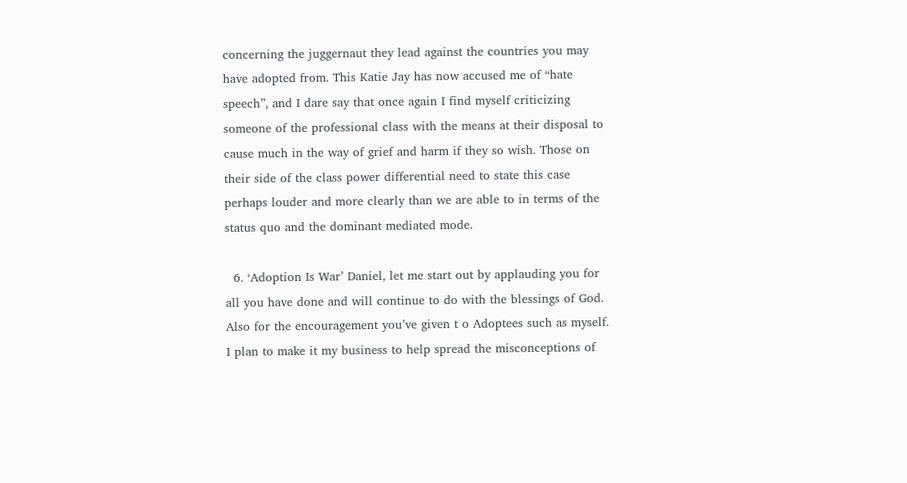concerning the juggernaut they lead against the countries you may have adopted from. This Katie Jay has now accused me of “hate speech”, and I dare say that once again I find myself criticizing someone of the professional class with the means at their disposal to cause much in the way of grief and harm if they so wish. Those on their side of the class power differential need to state this case perhaps louder and more clearly than we are able to in terms of the status quo and the dominant mediated mode.

  6. ‘Adoption Is War’ Daniel, let me start out by applauding you for all you have done and will continue to do with the blessings of God. Also for the encouragement you’ve given t o Adoptees such as myself. I plan to make it my business to help spread the misconceptions of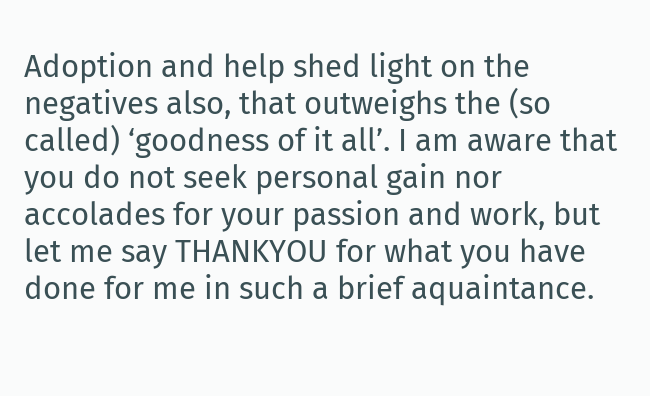Adoption and help shed light on the negatives also, that outweighs the (so called) ‘goodness of it all’. I am aware that you do not seek personal gain nor accolades for your passion and work, but let me say THANKYOU for what you have done for me in such a brief aquaintance.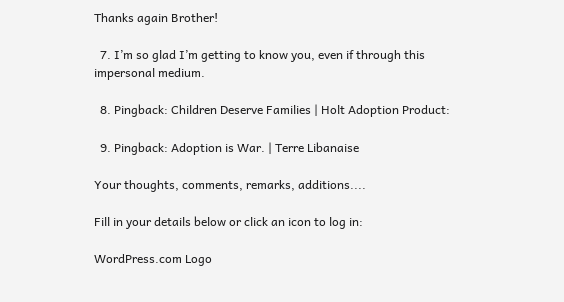Thanks again Brother!

  7. I’m so glad I’m getting to know you, even if through this impersonal medium.

  8. Pingback: Children Deserve Families | Holt Adoption Product:

  9. Pingback: Adoption is War. | Terre Libanaise

Your thoughts, comments, remarks, additions....

Fill in your details below or click an icon to log in:

WordPress.com Logo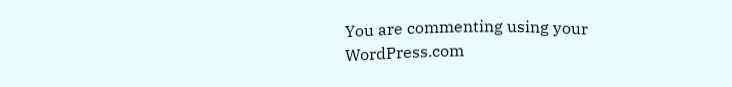You are commenting using your WordPress.com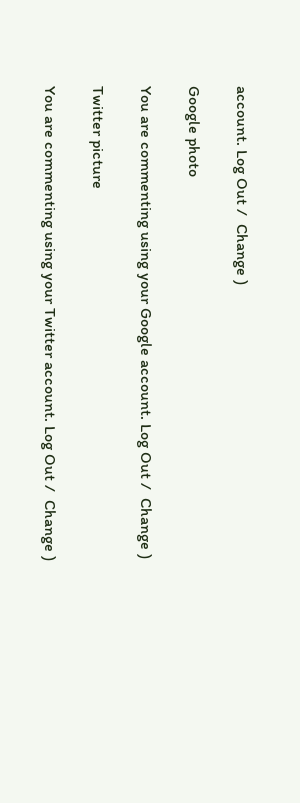account. Log Out /  Change )

Google photo

You are commenting using your Google account. Log Out /  Change )

Twitter picture

You are commenting using your Twitter account. Log Out /  Change )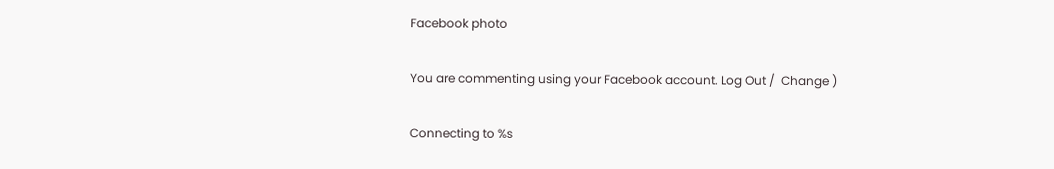Facebook photo

You are commenting using your Facebook account. Log Out /  Change )

Connecting to %s